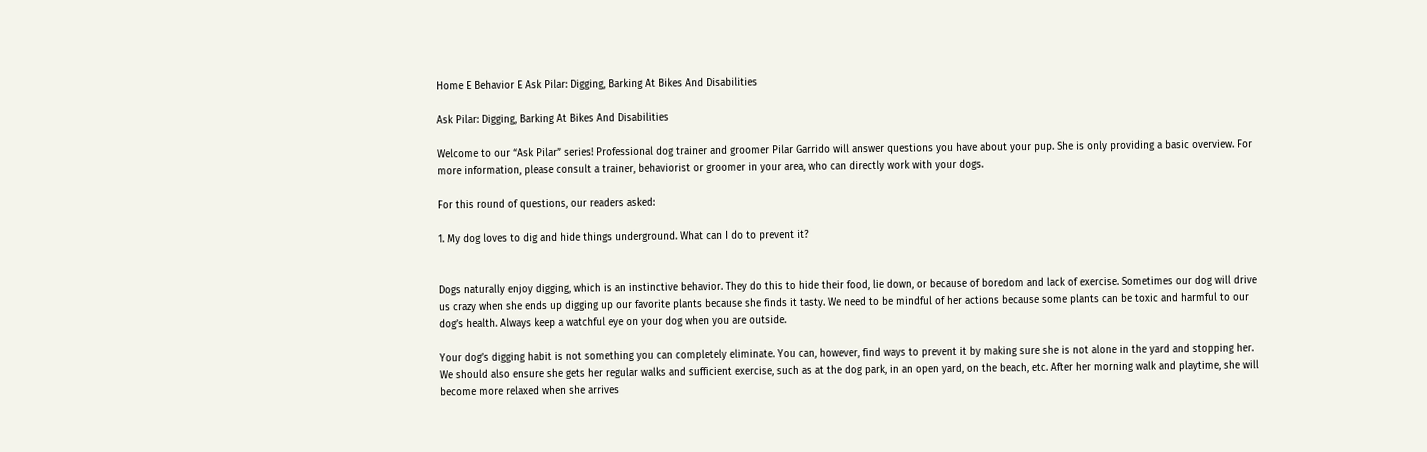Home E Behavior E Ask Pilar: Digging, Barking At Bikes And Disabilities

Ask Pilar: Digging, Barking At Bikes And Disabilities

Welcome to our “Ask Pilar” series! Professional dog trainer and groomer Pilar Garrido will answer questions you have about your pup. She is only providing a basic overview. For more information, please consult a trainer, behaviorist or groomer in your area, who can directly work with your dogs.

For this round of questions, our readers asked:

1. My dog loves to dig and hide things underground. What can I do to prevent it?


Dogs naturally enjoy digging, which is an instinctive behavior. They do this to hide their food, lie down, or because of boredom and lack of exercise. Sometimes our dog will drive us crazy when she ends up digging up our favorite plants because she finds it tasty. We need to be mindful of her actions because some plants can be toxic and harmful to our dog’s health. Always keep a watchful eye on your dog when you are outside.

Your dog’s digging habit is not something you can completely eliminate. You can, however, find ways to prevent it by making sure she is not alone in the yard and stopping her. We should also ensure she gets her regular walks and sufficient exercise, such as at the dog park, in an open yard, on the beach, etc. After her morning walk and playtime, she will become more relaxed when she arrives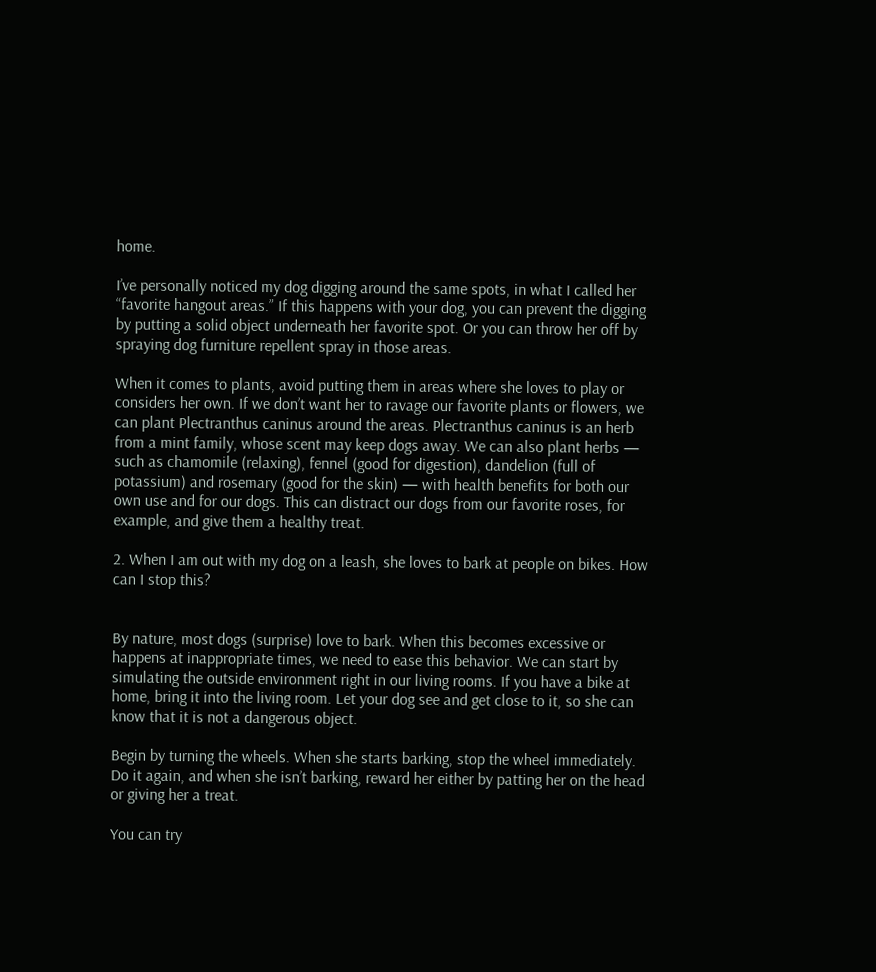home.

I’ve personally noticed my dog digging around the same spots, in what I called her “favorite hangout areas.” If this happens with your dog, you can prevent the digging by putting a solid object underneath her favorite spot. Or you can throw her off by spraying dog furniture repellent spray in those areas.

When it comes to plants, avoid putting them in areas where she loves to play or considers her own. If we don’t want her to ravage our favorite plants or flowers, we can plant Plectranthus caninus around the areas. Plectranthus caninus is an herb from a mint family, whose scent may keep dogs away. We can also plant herbs — such as chamomile (relaxing), fennel (good for digestion), dandelion (full of potassium) and rosemary (good for the skin) — with health benefits for both our own use and for our dogs. This can distract our dogs from our favorite roses, for example, and give them a healthy treat.

2. When I am out with my dog on a leash, she loves to bark at people on bikes. How can I stop this?


By nature, most dogs (surprise) love to bark. When this becomes excessive or happens at inappropriate times, we need to ease this behavior. We can start by simulating the outside environment right in our living rooms. If you have a bike at home, bring it into the living room. Let your dog see and get close to it, so she can know that it is not a dangerous object.

Begin by turning the wheels. When she starts barking, stop the wheel immediately. Do it again, and when she isn’t barking, reward her either by patting her on the head or giving her a treat.

You can try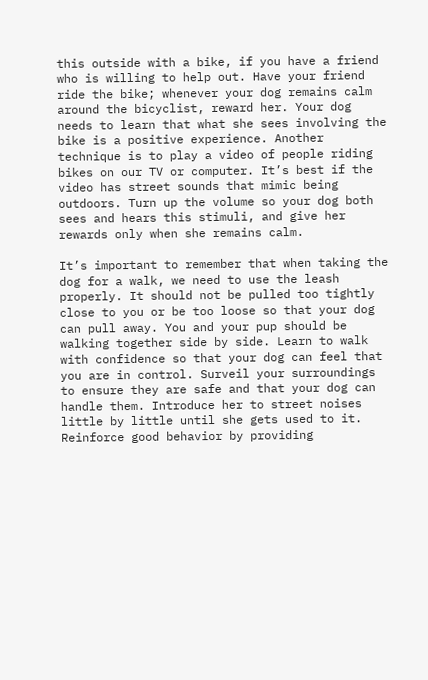this outside with a bike, if you have a friend who is willing to help out. Have your friend ride the bike; whenever your dog remains calm around the bicyclist, reward her. Your dog needs to learn that what she sees involving the bike is a positive experience. Another technique is to play a video of people riding bikes on our TV or computer. It’s best if the video has street sounds that mimic being outdoors. Turn up the volume so your dog both sees and hears this stimuli, and give her rewards only when she remains calm.

It’s important to remember that when taking the dog for a walk, we need to use the leash properly. It should not be pulled too tightly close to you or be too loose so that your dog can pull away. You and your pup should be walking together side by side. Learn to walk with confidence so that your dog can feel that you are in control. Surveil your surroundings to ensure they are safe and that your dog can handle them. Introduce her to street noises little by little until she gets used to it. Reinforce good behavior by providing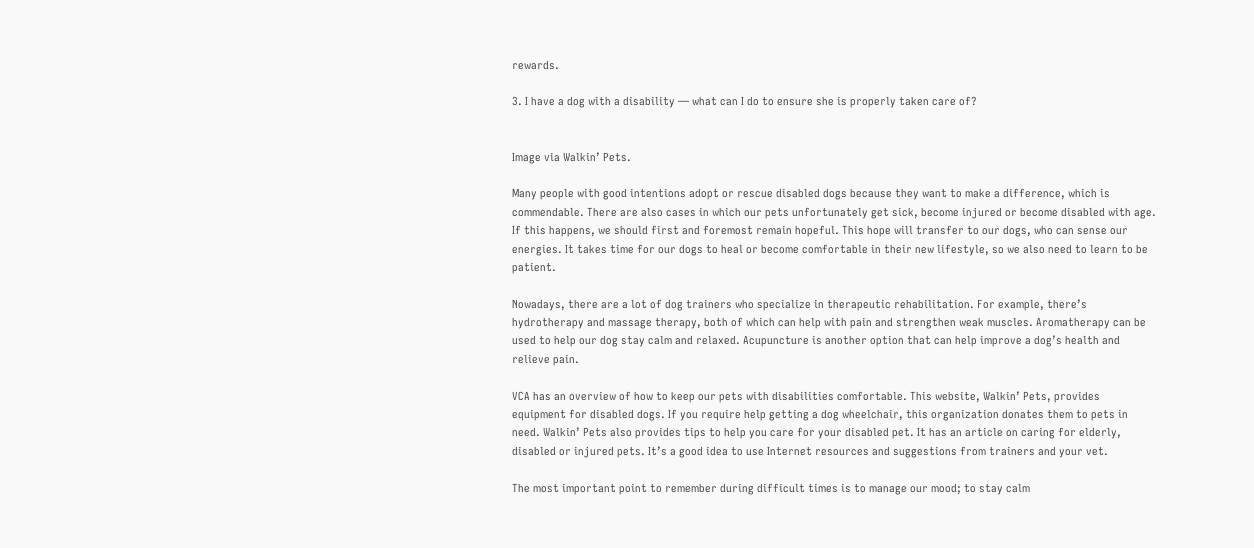rewards.

3. I have a dog with a disability — what can I do to ensure she is properly taken care of?


Image via Walkin’ Pets.

Many people with good intentions adopt or rescue disabled dogs because they want to make a difference, which is commendable. There are also cases in which our pets unfortunately get sick, become injured or become disabled with age. If this happens, we should first and foremost remain hopeful. This hope will transfer to our dogs, who can sense our energies. It takes time for our dogs to heal or become comfortable in their new lifestyle, so we also need to learn to be patient.

Nowadays, there are a lot of dog trainers who specialize in therapeutic rehabilitation. For example, there’s hydrotherapy and massage therapy, both of which can help with pain and strengthen weak muscles. Aromatherapy can be used to help our dog stay calm and relaxed. Acupuncture is another option that can help improve a dog’s health and relieve pain.

VCA has an overview of how to keep our pets with disabilities comfortable. This website, Walkin’ Pets, provides equipment for disabled dogs. If you require help getting a dog wheelchair, this organization donates them to pets in need. Walkin’ Pets also provides tips to help you care for your disabled pet. It has an article on caring for elderly, disabled or injured pets. It’s a good idea to use Internet resources and suggestions from trainers and your vet.

The most important point to remember during difficult times is to manage our mood; to stay calm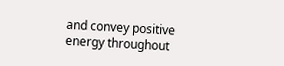and convey positive energy throughout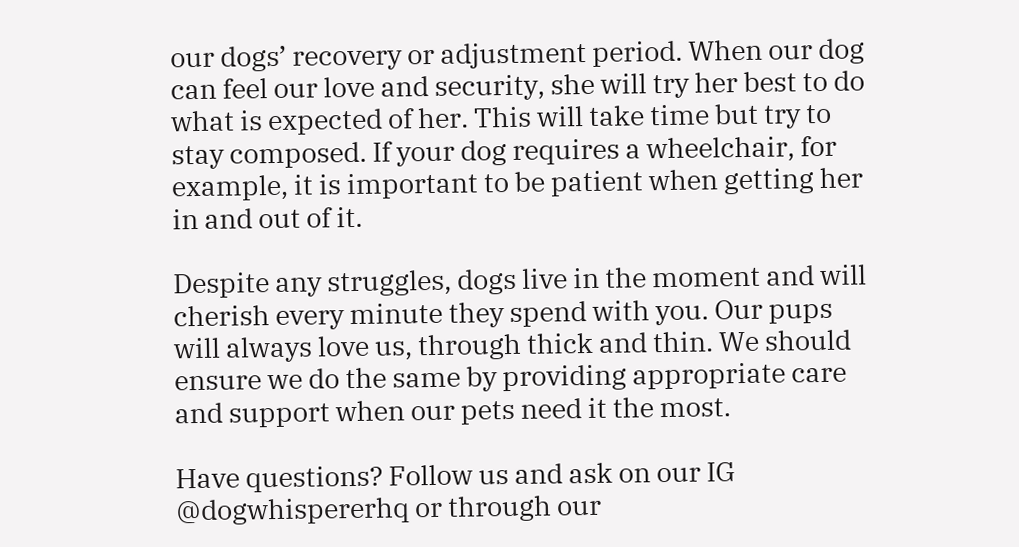our dogs’ recovery or adjustment period. When our dog can feel our love and security, she will try her best to do what is expected of her. This will take time but try to stay composed. If your dog requires a wheelchair, for example, it is important to be patient when getting her in and out of it.

Despite any struggles, dogs live in the moment and will cherish every minute they spend with you. Our pups will always love us, through thick and thin. We should ensure we do the same by providing appropriate care and support when our pets need it the most.

Have questions? Follow us and ask on our IG @dogwhispererhq or through our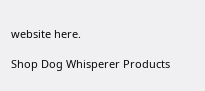website here.

Shop Dog Whisperer Products